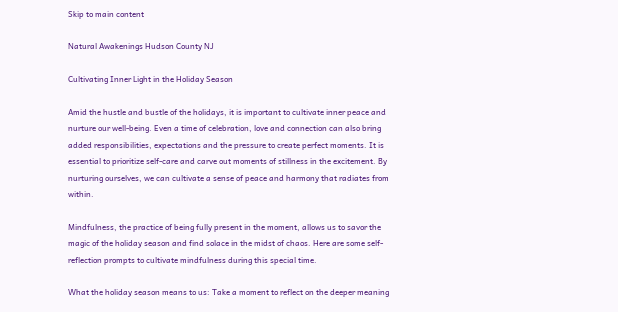Skip to main content

Natural Awakenings Hudson County NJ

Cultivating Inner Light in the Holiday Season

Amid the hustle and bustle of the holidays, it is important to cultivate inner peace and nurture our well-being. Even a time of celebration, love and connection can also bring added responsibilities, expectations and the pressure to create perfect moments. It is essential to prioritize self-care and carve out moments of stillness in the excitement. By nurturing ourselves, we can cultivate a sense of peace and harmony that radiates from within.

Mindfulness, the practice of being fully present in the moment, allows us to savor the magic of the holiday season and find solace in the midst of chaos. Here are some self-reflection prompts to cultivate mindfulness during this special time.

What the holiday season means to us: Take a moment to reflect on the deeper meaning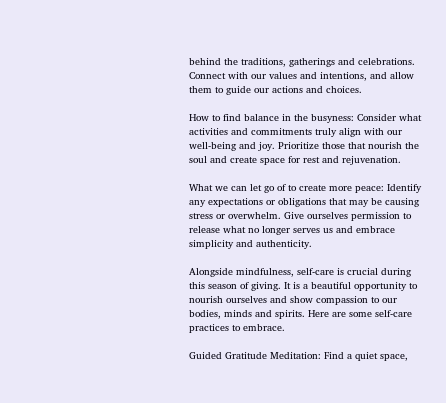behind the traditions, gatherings and celebrations. Connect with our values and intentions, and allow them to guide our actions and choices.

How to find balance in the busyness: Consider what activities and commitments truly align with our well-being and joy. Prioritize those that nourish the soul and create space for rest and rejuvenation.

What we can let go of to create more peace: Identify any expectations or obligations that may be causing stress or overwhelm. Give ourselves permission to release what no longer serves us and embrace simplicity and authenticity.

Alongside mindfulness, self-care is crucial during this season of giving. It is a beautiful opportunity to nourish ourselves and show compassion to our bodies, minds and spirits. Here are some self-care practices to embrace.

Guided Gratitude Meditation: Find a quiet space,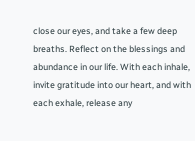close our eyes, and take a few deep breaths. Reflect on the blessings and abundance in our life. With each inhale, invite gratitude into our heart, and with each exhale, release any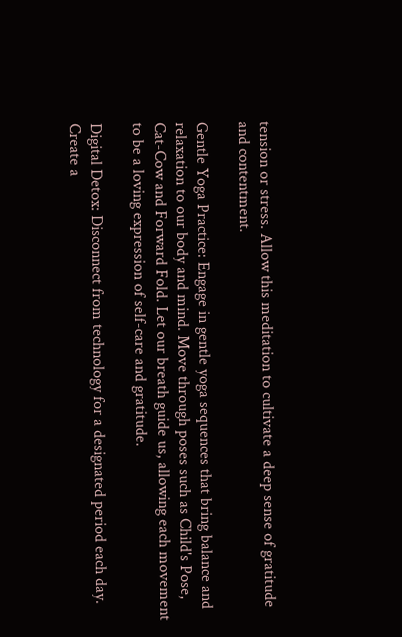tension or stress. Allow this meditation to cultivate a deep sense of gratitude and contentment.

Gentle Yoga Practice: Engage in gentle yoga sequences that bring balance and relaxation to our body and mind. Move through poses such as Child's Pose, Cat-Cow and Forward Fold. Let our breath guide us, allowing each movement to be a loving expression of self-care and gratitude.

Digital Detox: Disconnect from technology for a designated period each day. Create a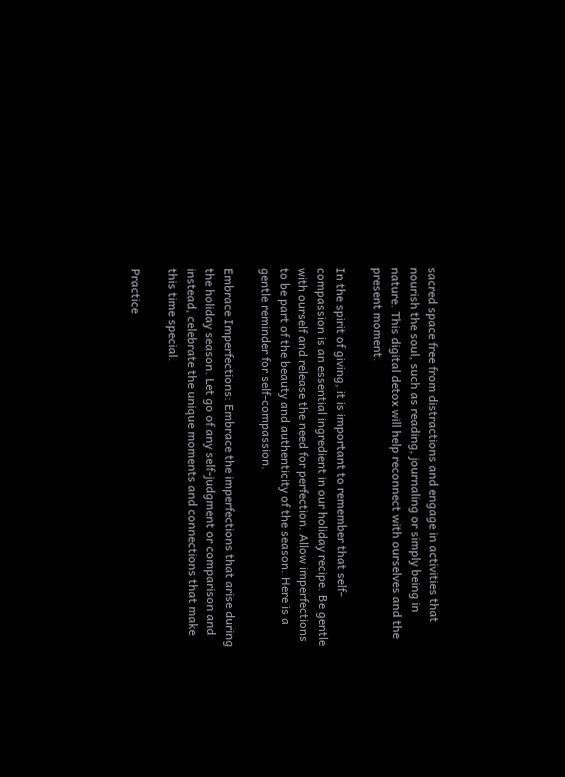sacred space free from distractions and engage in activities that nourish the soul, such as reading, journaling or simply being in nature. This digital detox will help reconnect with ourselves and the present moment.

In the spirit of giving, it is important to remember that self-compassion is an essential ingredient in our holiday recipe. Be gentle with ourself and release the need for perfection. Allow imperfections to be part of the beauty and authenticity of the season. Here is a gentle reminder for self-compassion.

Embrace Imperfections: Embrace the imperfections that arise during the holiday season. Let go of any self-judgment or comparison and instead, celebrate the unique moments and connections that make this time special.

Practice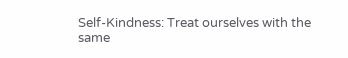Self-Kindness: Treat ourselves with the same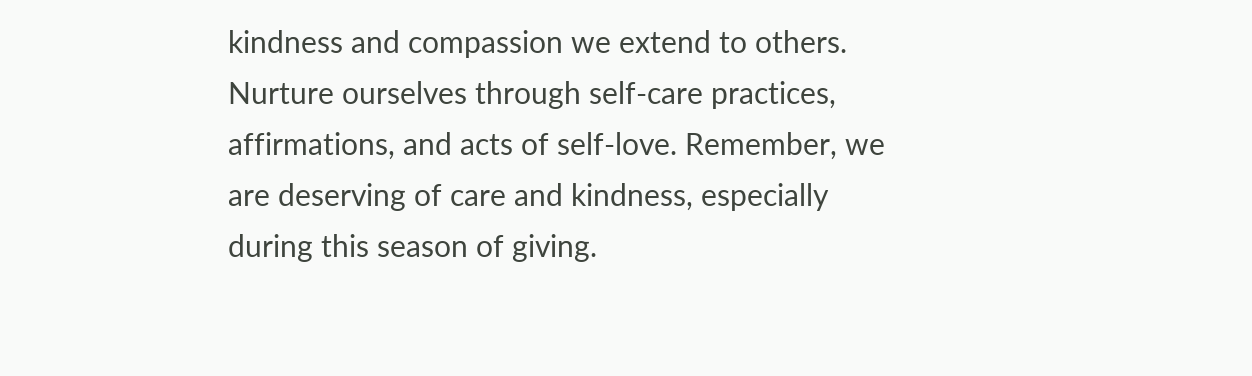kindness and compassion we extend to others. Nurture ourselves through self-care practices, affirmations, and acts of self-love. Remember, we are deserving of care and kindness, especially during this season of giving.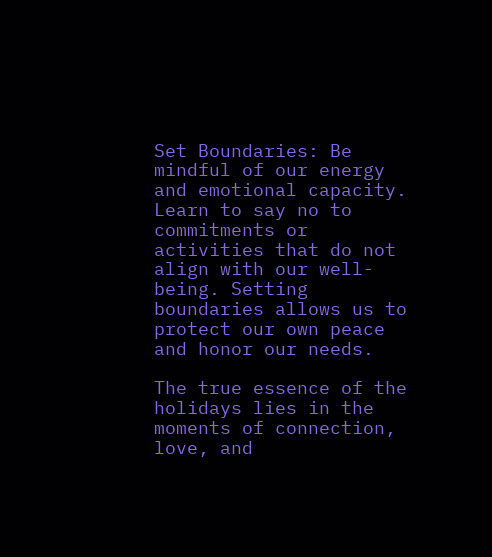Set Boundaries: Be mindful of our energy and emotional capacity. Learn to say no to commitments or activities that do not align with our well-being. Setting boundaries allows us to protect our own peace and honor our needs.

The true essence of the holidays lies in the moments of connection, love, and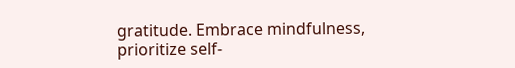gratitude. Embrace mindfulness, prioritize self-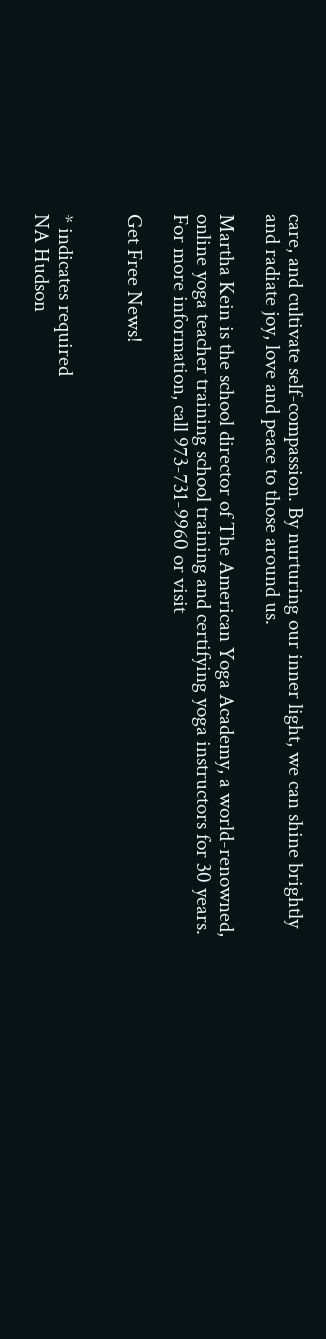care, and cultivate self-compassion. By nurturing our inner light, we can shine brightly and radiate joy, love and peace to those around us.

Martha Kein is the school director of The American Yoga Academy, a world-renowned, online yoga teacher training school training and certifying yoga instructors for 30 years. For more information, call 973-731-9960 or visit

Get Free News!


* indicates required
NA Hudson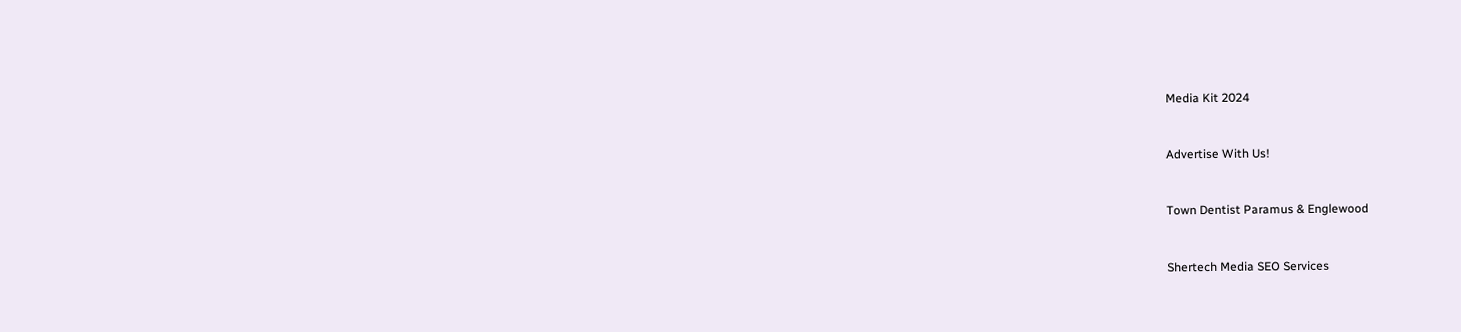Media Kit 2024


Advertise With Us!


Town Dentist Paramus & Englewood


Shertech Media SEO Services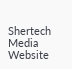Shertech Media Website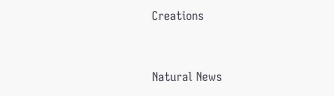Creations


Natural News